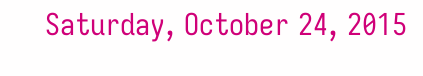Saturday, October 24, 2015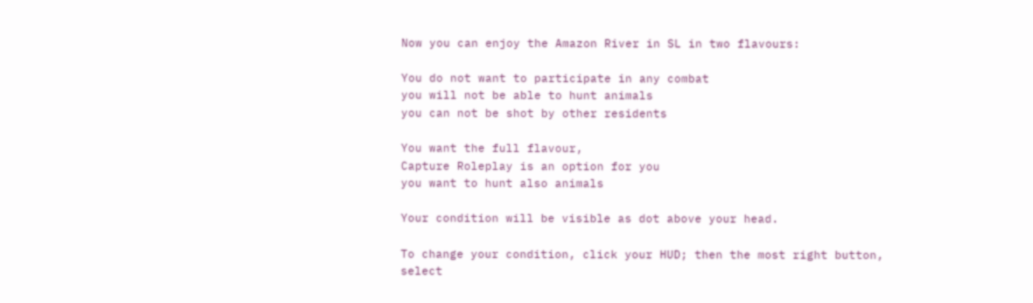Now you can enjoy the Amazon River in SL in two flavours:

You do not want to participate in any combat
you will not be able to hunt animals
you can not be shot by other residents

You want the full flavour,
Capture Roleplay is an option for you
you want to hunt also animals

Your condition will be visible as dot above your head.

To change your condition, click your HUD; then the most right button, select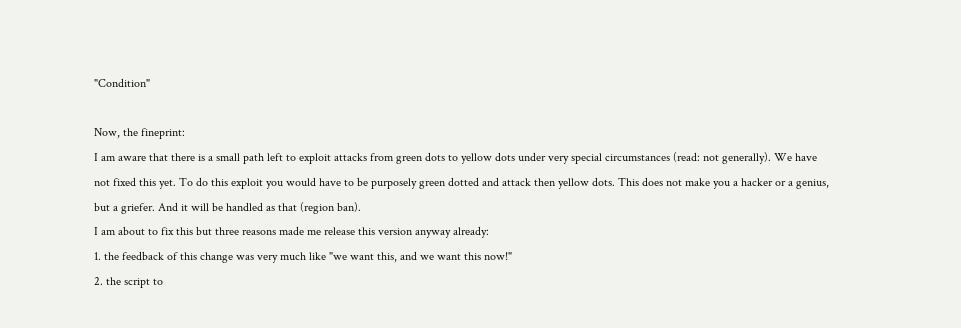"Condition"

Now, the fineprint:
I am aware that there is a small path left to exploit attacks from green dots to yellow dots under very special circumstances (read: not generally). We have not fixed this yet. To do this exploit you would have to be purposely green dotted and attack then yellow dots. This does not make you a hacker or a genius, but a griefer. And it will be handled as that (region ban).
I am about to fix this but three reasons made me release this version anyway already:
1. the feedback of this change was very much like "we want this, and we want this now!"
2. the script to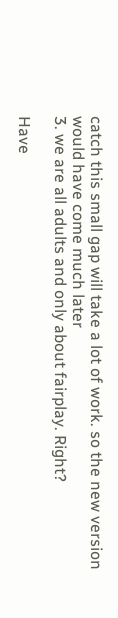catch this small gap will take a lot of work. so the new version would have come much later
3. we are all adults and only about fairplay. Right?

Have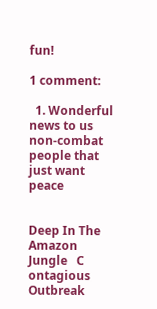fun!

1 comment:

  1. Wonderful news to us non-combat people that just want peace


Deep In The Amazon Jungle   C ontagious Outbreak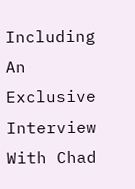Including An Exclusive Interview With Chad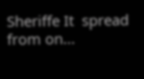Sheriffe It  spread from on...